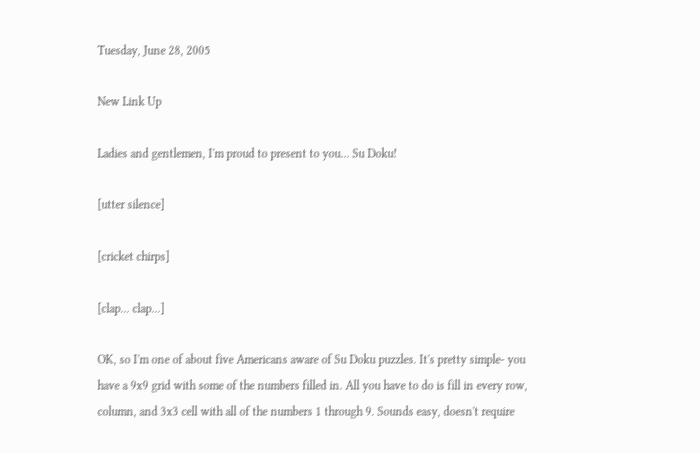Tuesday, June 28, 2005

New Link Up

Ladies and gentlemen, I'm proud to present to you... Su Doku!

[utter silence]

[cricket chirps]

[clap... clap...]

OK, so I'm one of about five Americans aware of Su Doku puzzles. It's pretty simple- you have a 9x9 grid with some of the numbers filled in. All you have to do is fill in every row, column, and 3x3 cell with all of the numbers 1 through 9. Sounds easy, doesn't require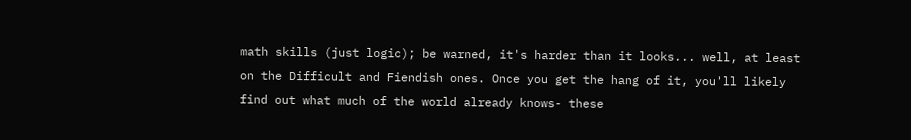math skills (just logic); be warned, it's harder than it looks... well, at least on the Difficult and Fiendish ones. Once you get the hang of it, you'll likely find out what much of the world already knows- these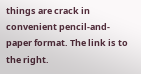things are crack in convenient pencil-and-paper format. The link is to the right.